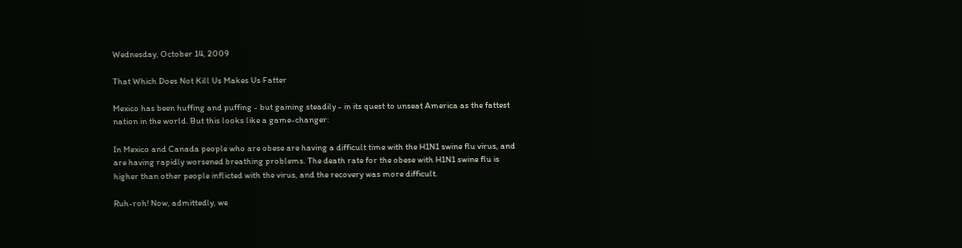Wednesday, October 14, 2009

That Which Does Not Kill Us Makes Us Fatter

Mexico has been huffing and puffing - but gaining steadily - in its quest to unseat America as the fattest nation in the world. But this looks like a game-changer:

In Mexico and Canada people who are obese are having a difficult time with the H1N1 swine flu virus, and are having rapidly worsened breathing problems. The death rate for the obese with H1N1 swine flu is higher than other people inflicted with the virus, and the recovery was more difficult.

Ruh-roh! Now, admittedly, we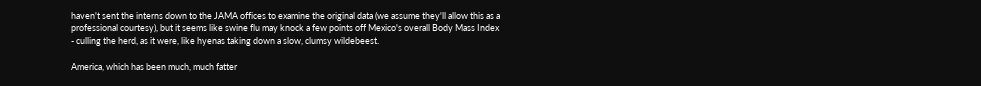haven't sent the interns down to the JAMA offices to examine the original data (we assume they'll allow this as a professional courtesy), but it seems like swine flu may knock a few points off Mexico's overall Body Mass Index - culling the herd, as it were, like hyenas taking down a slow, clumsy wildebeest.

America, which has been much, much fatter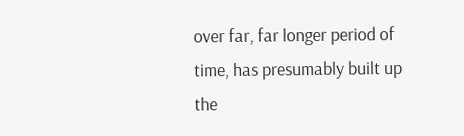over far, far longer period of time, has presumably built up the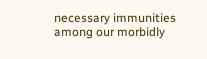necessary immunities among our morbidly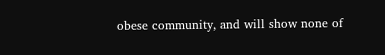obese community, and will show none of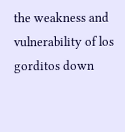the weakness and vulnerability of los gorditos down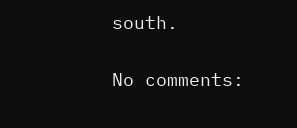south.

No comments: